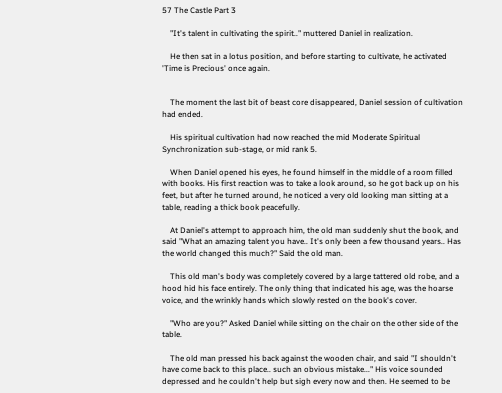57 The Castle Part 3

    "It's talent in cultivating the spirit.." muttered Daniel in realization.

    He then sat in a lotus position, and before starting to cultivate, he activated 'Time is Precious' once again.


    The moment the last bit of beast core disappeared, Daniel session of cultivation had ended.

    His spiritual cultivation had now reached the mid Moderate Spiritual Synchronization sub-stage, or mid rank 5.

    When Daniel opened his eyes, he found himself in the middle of a room filled with books. His first reaction was to take a look around, so he got back up on his feet, but after he turned around, he noticed a very old looking man sitting at a table, reading a thick book peacefully.

    At Daniel's attempt to approach him, the old man suddenly shut the book, and said "What an amazing talent you have.. It's only been a few thousand years.. Has the world changed this much?" Said the old man.

    This old man's body was completely covered by a large tattered old robe, and a hood hid his face entirely. The only thing that indicated his age, was the hoarse voice, and the wrinkly hands which slowly rested on the book's cover.

    "Who are you?" Asked Daniel while sitting on the chair on the other side of the table.

    The old man pressed his back against the wooden chair, and said "I shouldn't have come back to this place.. such an obvious mistake..." His voice sounded depressed and he couldn't help but sigh every now and then. He seemed to be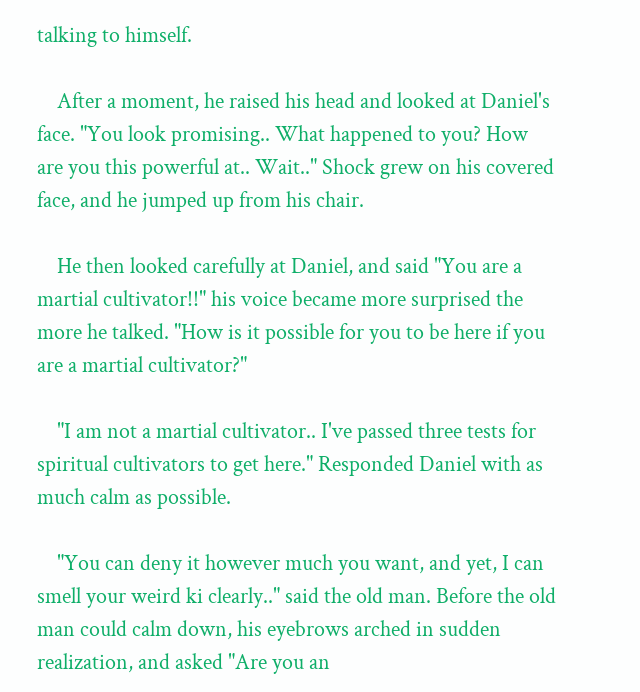talking to himself.

    After a moment, he raised his head and looked at Daniel's face. "You look promising.. What happened to you? How are you this powerful at.. Wait.." Shock grew on his covered face, and he jumped up from his chair.

    He then looked carefully at Daniel, and said "You are a martial cultivator!!" his voice became more surprised the more he talked. "How is it possible for you to be here if you are a martial cultivator?"

    "I am not a martial cultivator.. I've passed three tests for spiritual cultivators to get here." Responded Daniel with as much calm as possible.

    "You can deny it however much you want, and yet, I can smell your weird ki clearly.." said the old man. Before the old man could calm down, his eyebrows arched in sudden realization, and asked "Are you an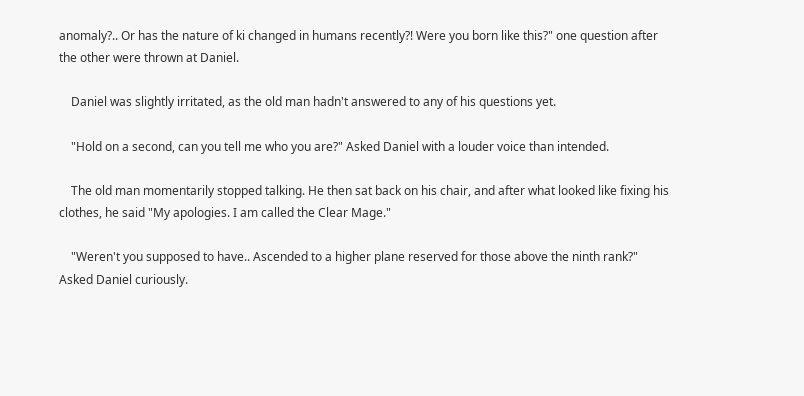anomaly?.. Or has the nature of ki changed in humans recently?! Were you born like this?" one question after the other were thrown at Daniel.

    Daniel was slightly irritated, as the old man hadn't answered to any of his questions yet.

    "Hold on a second, can you tell me who you are?" Asked Daniel with a louder voice than intended.

    The old man momentarily stopped talking. He then sat back on his chair, and after what looked like fixing his clothes, he said "My apologies. I am called the Clear Mage."

    "Weren't you supposed to have.. Ascended to a higher plane reserved for those above the ninth rank?" Asked Daniel curiously.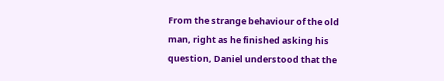From the strange behaviour of the old man, right as he finished asking his question, Daniel understood that the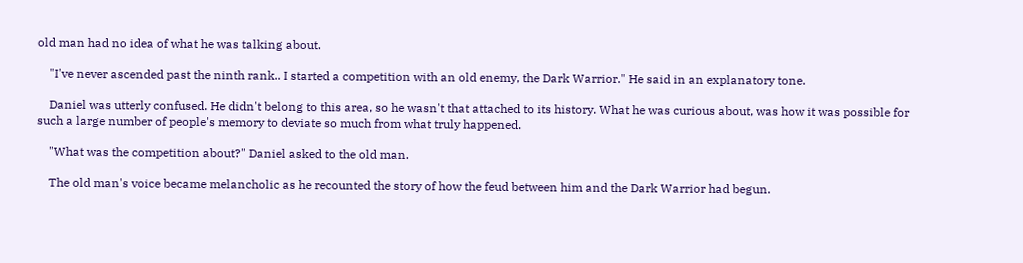old man had no idea of what he was talking about.

    "I've never ascended past the ninth rank.. I started a competition with an old enemy, the Dark Warrior." He said in an explanatory tone.

    Daniel was utterly confused. He didn't belong to this area, so he wasn't that attached to its history. What he was curious about, was how it was possible for such a large number of people's memory to deviate so much from what truly happened.

    "What was the competition about?" Daniel asked to the old man.

    The old man's voice became melancholic as he recounted the story of how the feud between him and the Dark Warrior had begun.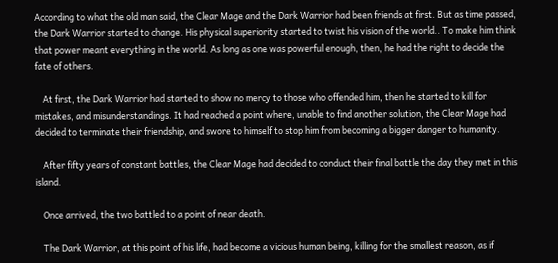According to what the old man said, the Clear Mage and the Dark Warrior had been friends at first. But as time passed, the Dark Warrior started to change. His physical superiority started to twist his vision of the world.. To make him think that power meant everything in the world. As long as one was powerful enough, then, he had the right to decide the fate of others.

    At first, the Dark Warrior had started to show no mercy to those who offended him, then he started to kill for mistakes, and misunderstandings. It had reached a point where, unable to find another solution, the Clear Mage had decided to terminate their friendship, and swore to himself to stop him from becoming a bigger danger to humanity.

    After fifty years of constant battles, the Clear Mage had decided to conduct their final battle the day they met in this island.

    Once arrived, the two battled to a point of near death.

    The Dark Warrior, at this point of his life, had become a vicious human being, killing for the smallest reason, as if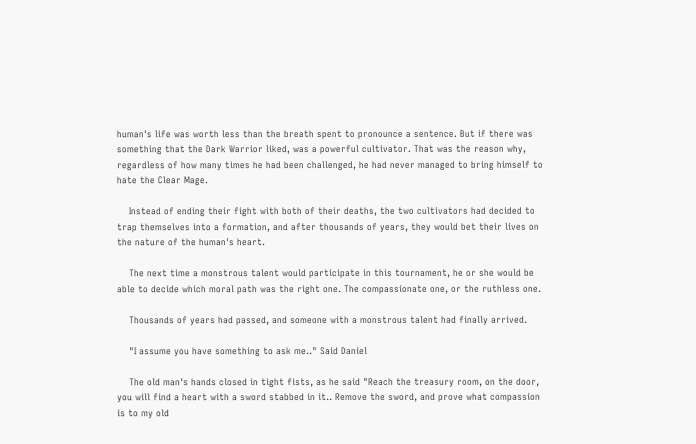human's life was worth less than the breath spent to pronounce a sentence. But if there was something that the Dark Warrior liked, was a powerful cultivator. That was the reason why, regardless of how many times he had been challenged, he had never managed to bring himself to hate the Clear Mage.

    Instead of ending their fight with both of their deaths, the two cultivators had decided to trap themselves into a formation, and after thousands of years, they would bet their lives on the nature of the human's heart.

    The next time a monstrous talent would participate in this tournament, he or she would be able to decide which moral path was the right one. The compassionate one, or the ruthless one.

    Thousands of years had passed, and someone with a monstrous talent had finally arrived.

    "I assume you have something to ask me.." Said Daniel

    The old man's hands closed in tight fists, as he said "Reach the treasury room, on the door, you will find a heart with a sword stabbed in it.. Remove the sword, and prove what compassion is to my old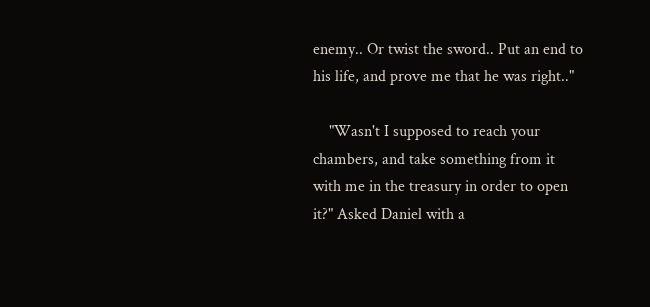enemy.. Or twist the sword.. Put an end to his life, and prove me that he was right.."

    "Wasn't I supposed to reach your chambers, and take something from it with me in the treasury in order to open it?" Asked Daniel with a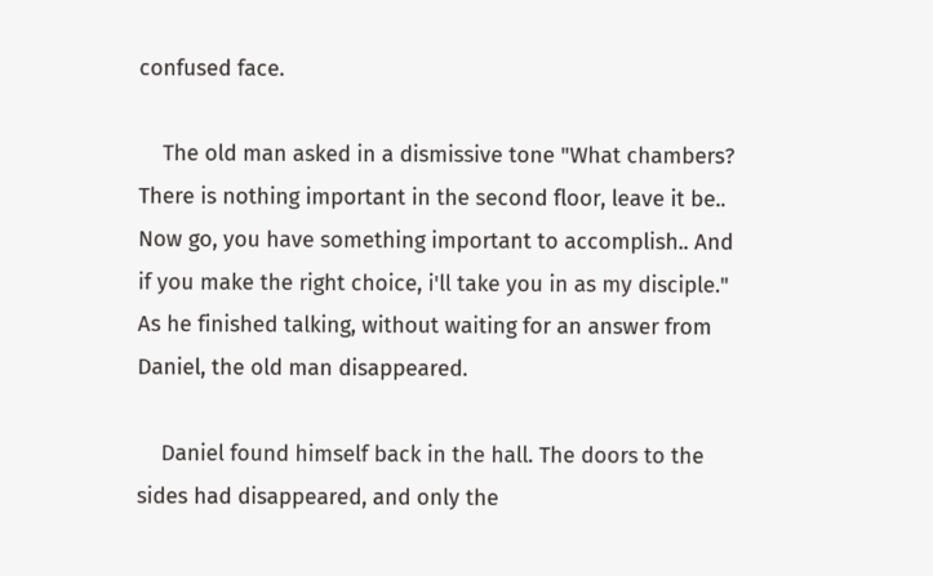confused face.

    The old man asked in a dismissive tone "What chambers? There is nothing important in the second floor, leave it be.. Now go, you have something important to accomplish.. And if you make the right choice, i'll take you in as my disciple." As he finished talking, without waiting for an answer from Daniel, the old man disappeared.

    Daniel found himself back in the hall. The doors to the sides had disappeared, and only the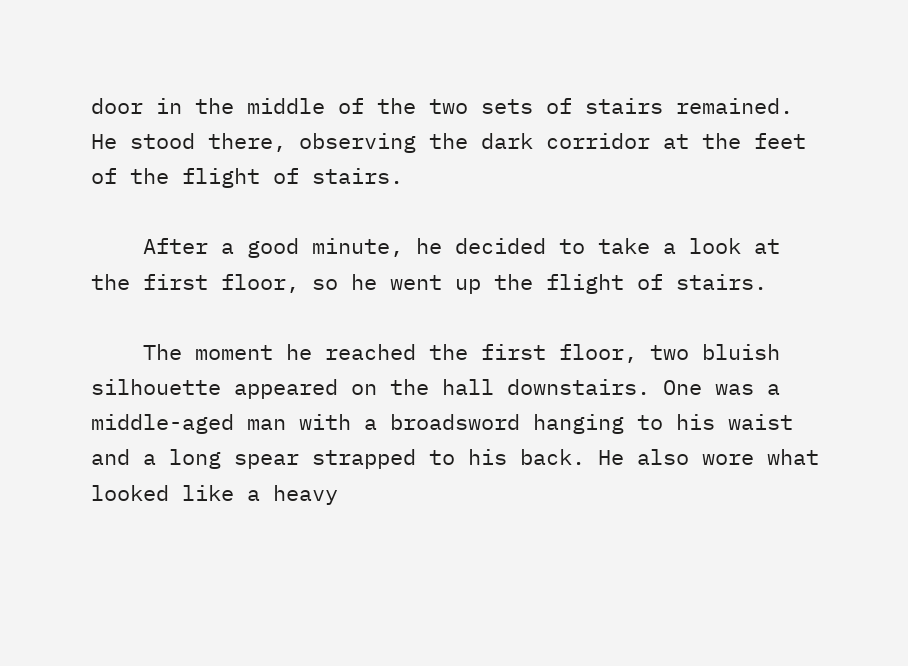door in the middle of the two sets of stairs remained. He stood there, observing the dark corridor at the feet of the flight of stairs.

    After a good minute, he decided to take a look at the first floor, so he went up the flight of stairs.

    The moment he reached the first floor, two bluish silhouette appeared on the hall downstairs. One was a middle-aged man with a broadsword hanging to his waist and a long spear strapped to his back. He also wore what looked like a heavy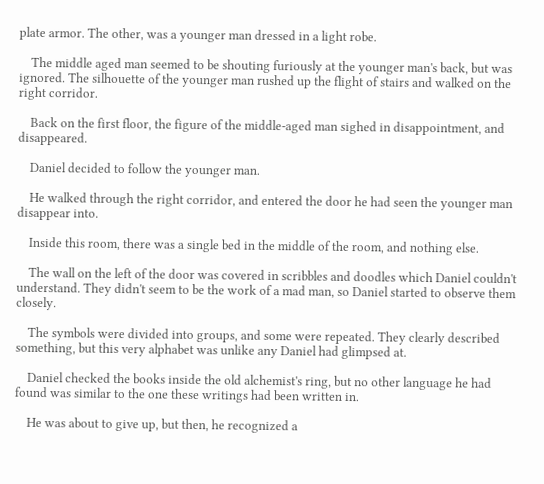plate armor. The other, was a younger man dressed in a light robe.

    The middle aged man seemed to be shouting furiously at the younger man's back, but was ignored. The silhouette of the younger man rushed up the flight of stairs and walked on the right corridor.

    Back on the first floor, the figure of the middle-aged man sighed in disappointment, and disappeared.

    Daniel decided to follow the younger man.

    He walked through the right corridor, and entered the door he had seen the younger man disappear into.

    Inside this room, there was a single bed in the middle of the room, and nothing else.

    The wall on the left of the door was covered in scribbles and doodles which Daniel couldn't understand. They didn't seem to be the work of a mad man, so Daniel started to observe them closely.

    The symbols were divided into groups, and some were repeated. They clearly described something, but this very alphabet was unlike any Daniel had glimpsed at.

    Daniel checked the books inside the old alchemist's ring, but no other language he had found was similar to the one these writings had been written in.

    He was about to give up, but then, he recognized a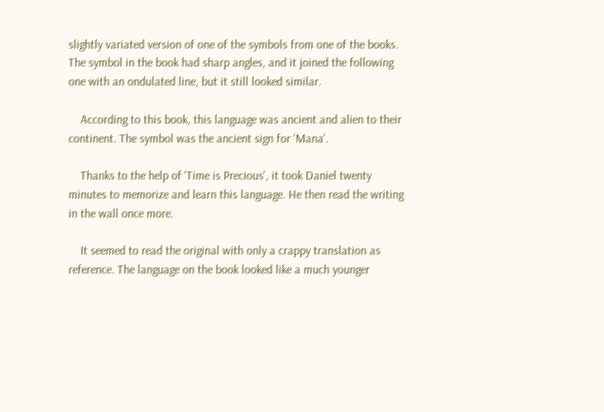slightly variated version of one of the symbols from one of the books. The symbol in the book had sharp angles, and it joined the following one with an ondulated line, but it still looked similar.

    According to this book, this language was ancient and alien to their continent. The symbol was the ancient sign for 'Mana'.

    Thanks to the help of 'Time is Precious', it took Daniel twenty minutes to memorize and learn this language. He then read the writing in the wall once more.

    It seemed to read the original with only a crappy translation as reference. The language on the book looked like a much younger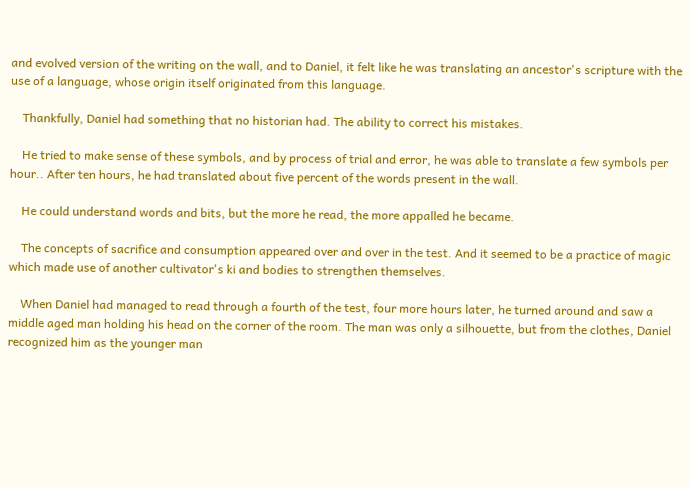and evolved version of the writing on the wall, and to Daniel, it felt like he was translating an ancestor's scripture with the use of a language, whose origin itself originated from this language.

    Thankfully, Daniel had something that no historian had. The ability to correct his mistakes.

    He tried to make sense of these symbols, and by process of trial and error, he was able to translate a few symbols per hour.. After ten hours, he had translated about five percent of the words present in the wall.

    He could understand words and bits, but the more he read, the more appalled he became.

    The concepts of sacrifice and consumption appeared over and over in the test. And it seemed to be a practice of magic which made use of another cultivator's ki and bodies to strengthen themselves.

    When Daniel had managed to read through a fourth of the test, four more hours later, he turned around and saw a middle aged man holding his head on the corner of the room. The man was only a silhouette, but from the clothes, Daniel recognized him as the younger man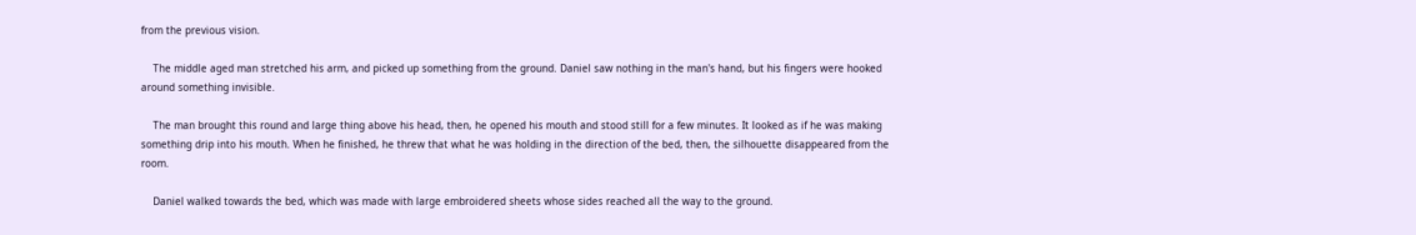from the previous vision.

    The middle aged man stretched his arm, and picked up something from the ground. Daniel saw nothing in the man's hand, but his fingers were hooked around something invisible.

    The man brought this round and large thing above his head, then, he opened his mouth and stood still for a few minutes. It looked as if he was making something drip into his mouth. When he finished, he threw that what he was holding in the direction of the bed, then, the silhouette disappeared from the room.

    Daniel walked towards the bed, which was made with large embroidered sheets whose sides reached all the way to the ground.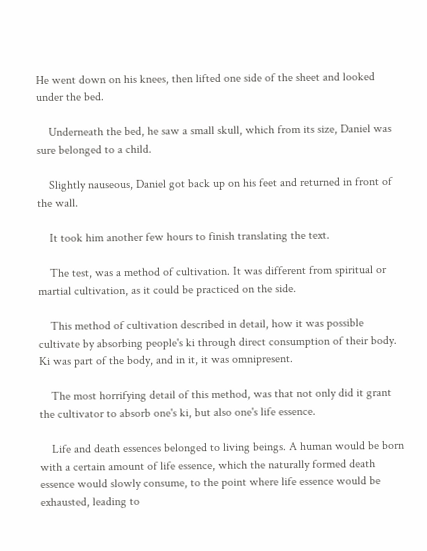He went down on his knees, then lifted one side of the sheet and looked under the bed.

    Underneath the bed, he saw a small skull, which from its size, Daniel was sure belonged to a child.

    Slightly nauseous, Daniel got back up on his feet and returned in front of the wall.

    It took him another few hours to finish translating the text.

    The test, was a method of cultivation. It was different from spiritual or martial cultivation, as it could be practiced on the side.

    This method of cultivation described in detail, how it was possible cultivate by absorbing people's ki through direct consumption of their body. Ki was part of the body, and in it, it was omnipresent.

    The most horrifying detail of this method, was that not only did it grant the cultivator to absorb one's ki, but also one's life essence.

    Life and death essences belonged to living beings. A human would be born with a certain amount of life essence, which the naturally formed death essence would slowly consume, to the point where life essence would be exhausted, leading to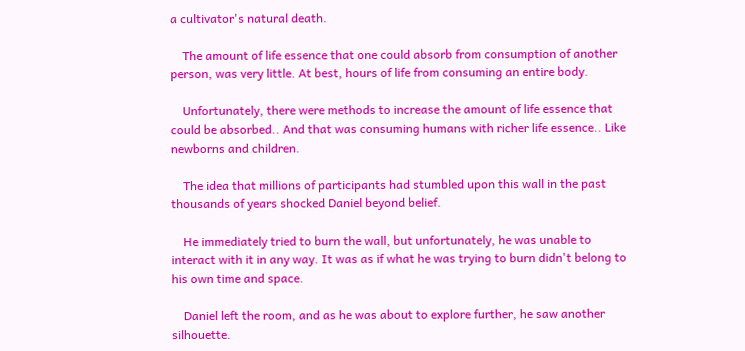a cultivator's natural death.

    The amount of life essence that one could absorb from consumption of another person, was very little. At best, hours of life from consuming an entire body.

    Unfortunately, there were methods to increase the amount of life essence that could be absorbed.. And that was consuming humans with richer life essence.. Like newborns and children.

    The idea that millions of participants had stumbled upon this wall in the past thousands of years shocked Daniel beyond belief.

    He immediately tried to burn the wall, but unfortunately, he was unable to interact with it in any way. It was as if what he was trying to burn didn't belong to his own time and space.

    Daniel left the room, and as he was about to explore further, he saw another silhouette.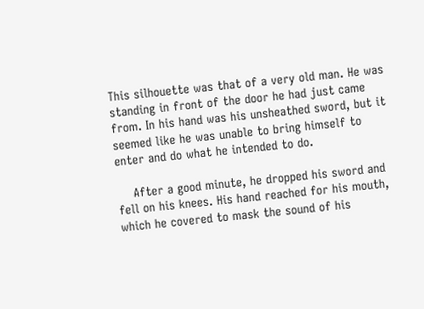This silhouette was that of a very old man. He was standing in front of the door he had just came from. In his hand was his unsheathed sword, but it seemed like he was unable to bring himself to enter and do what he intended to do.

    After a good minute, he dropped his sword and fell on his knees. His hand reached for his mouth, which he covered to mask the sound of his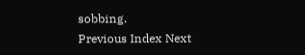sobbing.
Previous Index Next